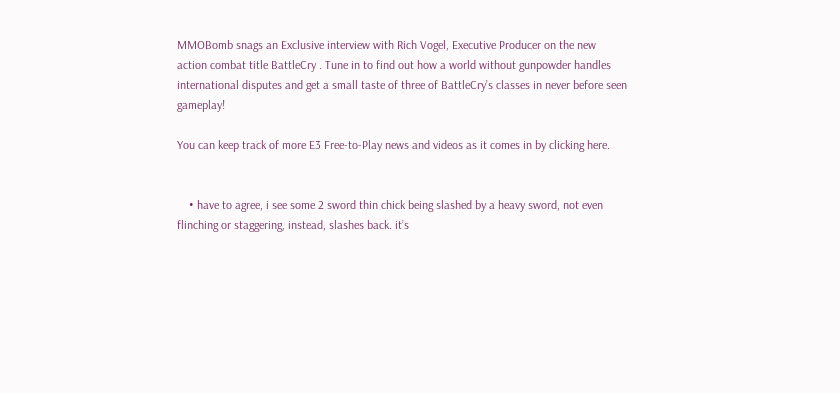MMOBomb snags an Exclusive interview with Rich Vogel, Executive Producer on the new action combat title BattleCry . Tune in to find out how a world without gunpowder handles international disputes and get a small taste of three of BattleCry’s classes in never before seen gameplay!

You can keep track of more E3 Free-to-Play news and videos as it comes in by clicking here.


    • have to agree, i see some 2 sword thin chick being slashed by a heavy sword, not even flinching or staggering, instead, slashes back. it’s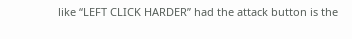like “LEFT CLICK HARDER” had the attack button is the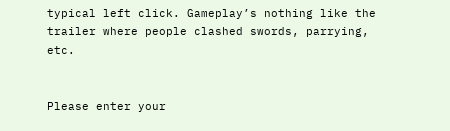typical left click. Gameplay’s nothing like the trailer where people clashed swords, parrying, etc.


Please enter your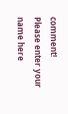comment!
Please enter your name here